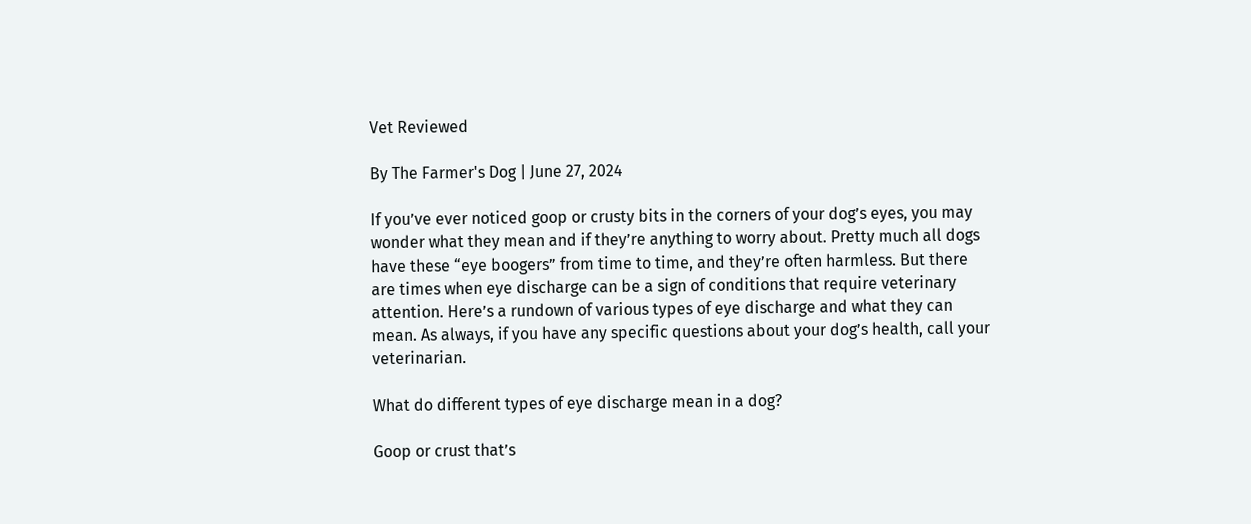Vet Reviewed

By The Farmer's Dog | June 27, 2024

If you’ve ever noticed goop or crusty bits in the corners of your dog’s eyes, you may wonder what they mean and if they’re anything to worry about. Pretty much all dogs have these “eye boogers” from time to time, and they’re often harmless. But there are times when eye discharge can be a sign of conditions that require veterinary attention. Here’s a rundown of various types of eye discharge and what they can mean. As always, if you have any specific questions about your dog’s health, call your veterinarian.

What do different types of eye discharge mean in a dog?

Goop or crust that’s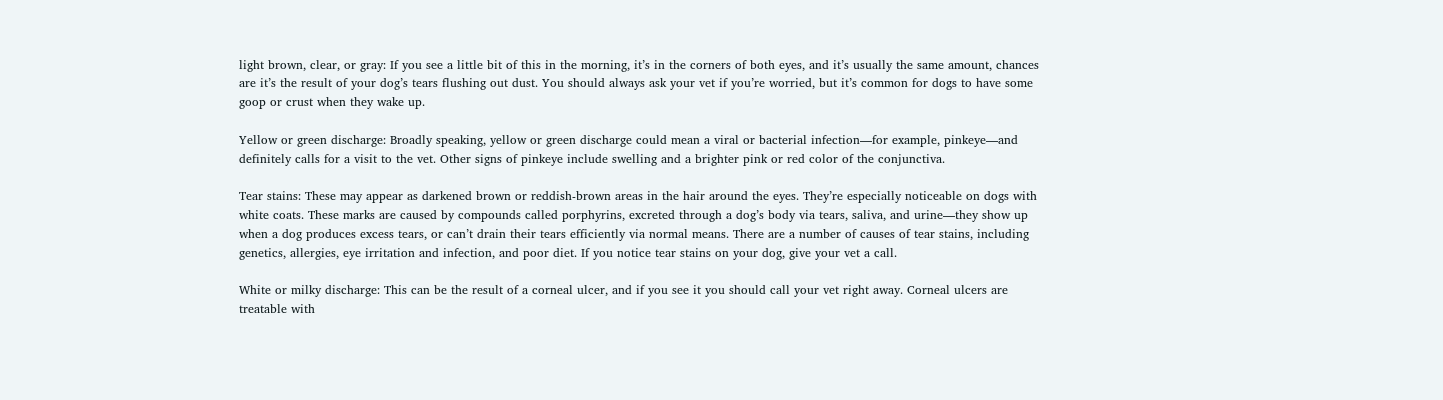light brown, clear, or gray: If you see a little bit of this in the morning, it’s in the corners of both eyes, and it’s usually the same amount, chances are it’s the result of your dog’s tears flushing out dust. You should always ask your vet if you’re worried, but it’s common for dogs to have some goop or crust when they wake up.

Yellow or green discharge: Broadly speaking, yellow or green discharge could mean a viral or bacterial infection—for example, pinkeye—and definitely calls for a visit to the vet. Other signs of pinkeye include swelling and a brighter pink or red color of the conjunctiva.

Tear stains: These may appear as darkened brown or reddish-brown areas in the hair around the eyes. They’re especially noticeable on dogs with white coats. These marks are caused by compounds called porphyrins, excreted through a dog’s body via tears, saliva, and urine—they show up when a dog produces excess tears, or can’t drain their tears efficiently via normal means. There are a number of causes of tear stains, including genetics, allergies, eye irritation and infection, and poor diet. If you notice tear stains on your dog, give your vet a call.

White or milky discharge: This can be the result of a corneal ulcer, and if you see it you should call your vet right away. Corneal ulcers are treatable with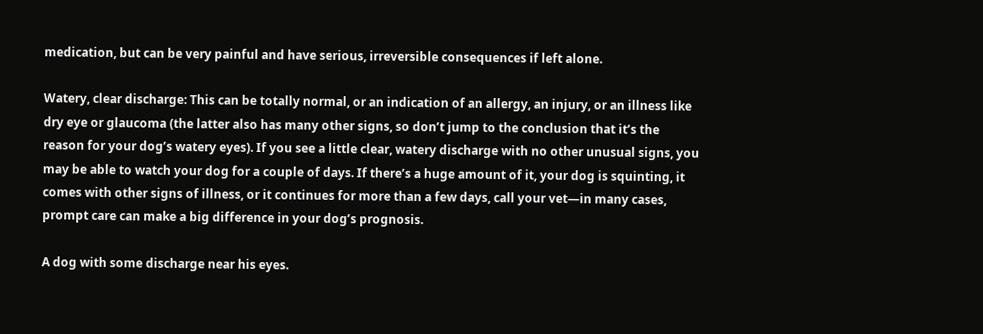medication, but can be very painful and have serious, irreversible consequences if left alone.

Watery, clear discharge: This can be totally normal, or an indication of an allergy, an injury, or an illness like dry eye or glaucoma (the latter also has many other signs, so don’t jump to the conclusion that it’s the reason for your dog’s watery eyes). If you see a little clear, watery discharge with no other unusual signs, you may be able to watch your dog for a couple of days. If there’s a huge amount of it, your dog is squinting, it comes with other signs of illness, or it continues for more than a few days, call your vet—in many cases, prompt care can make a big difference in your dog’s prognosis.

A dog with some discharge near his eyes.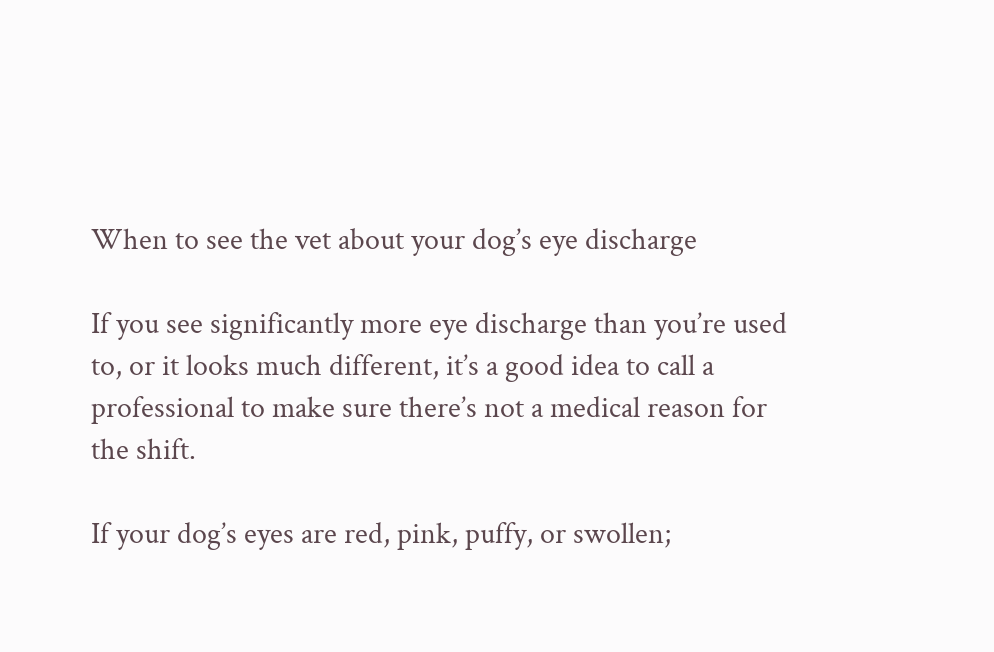When to see the vet about your dog’s eye discharge

If you see significantly more eye discharge than you’re used to, or it looks much different, it’s a good idea to call a professional to make sure there’s not a medical reason for the shift.

If your dog’s eyes are red, pink, puffy, or swollen;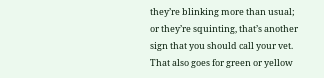they’re blinking more than usual; or they’re squinting, that’s another sign that you should call your vet. That also goes for green or yellow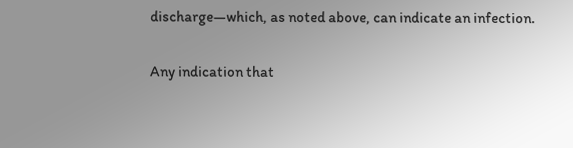discharge—which, as noted above, can indicate an infection.

Any indication that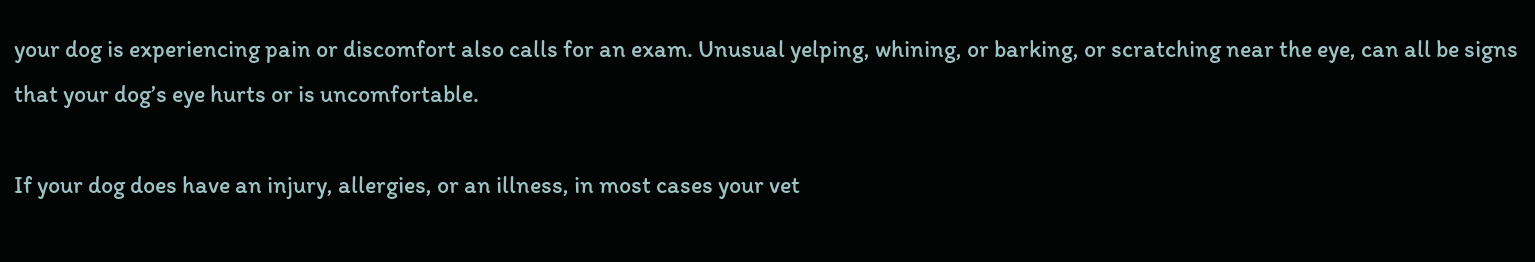your dog is experiencing pain or discomfort also calls for an exam. Unusual yelping, whining, or barking, or scratching near the eye, can all be signs that your dog’s eye hurts or is uncomfortable.

If your dog does have an injury, allergies, or an illness, in most cases your vet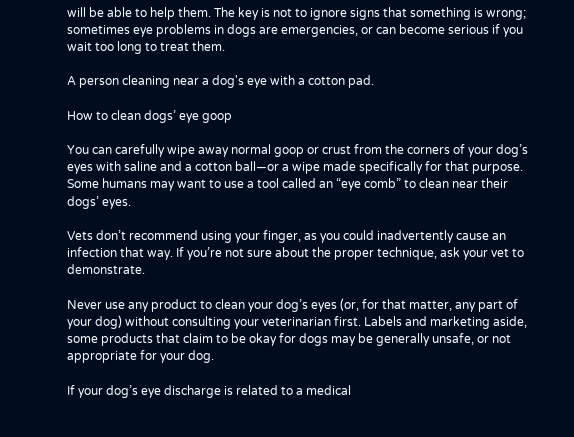will be able to help them. The key is not to ignore signs that something is wrong; sometimes eye problems in dogs are emergencies, or can become serious if you wait too long to treat them.

A person cleaning near a dog's eye with a cotton pad.

How to clean dogs’ eye goop

You can carefully wipe away normal goop or crust from the corners of your dog’s eyes with saline and a cotton ball—or a wipe made specifically for that purpose. Some humans may want to use a tool called an “eye comb” to clean near their dogs’ eyes.

Vets don’t recommend using your finger, as you could inadvertently cause an infection that way. If you’re not sure about the proper technique, ask your vet to demonstrate.

Never use any product to clean your dog’s eyes (or, for that matter, any part of your dog) without consulting your veterinarian first. Labels and marketing aside, some products that claim to be okay for dogs may be generally unsafe, or not appropriate for your dog.

If your dog’s eye discharge is related to a medical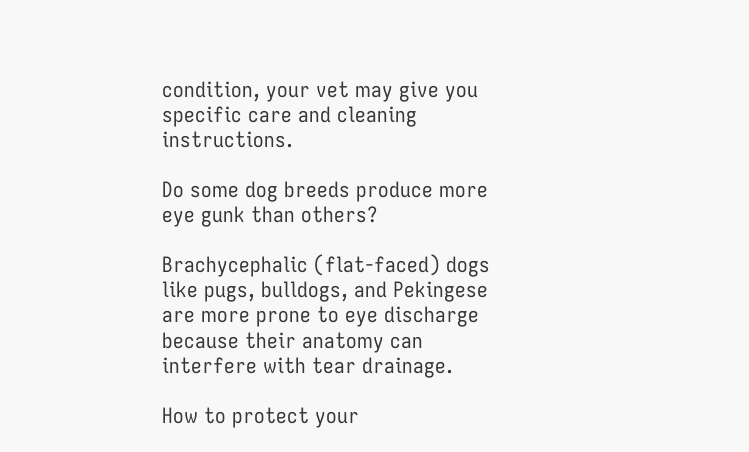condition, your vet may give you specific care and cleaning instructions.

Do some dog breeds produce more eye gunk than others?

Brachycephalic (flat-faced) dogs like pugs, bulldogs, and Pekingese are more prone to eye discharge because their anatomy can interfere with tear drainage.

How to protect your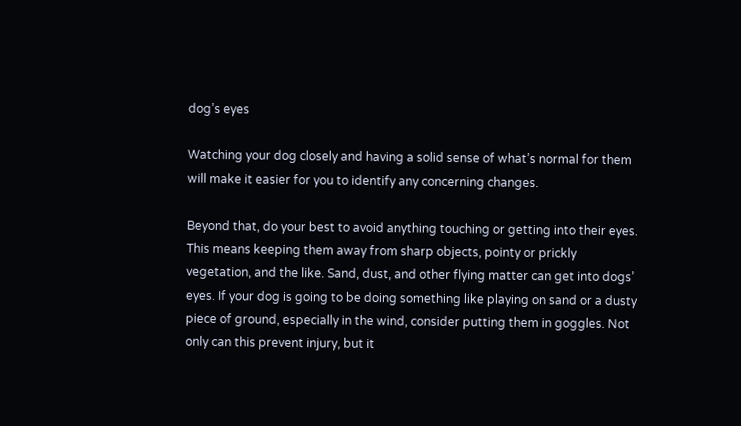dog’s eyes

Watching your dog closely and having a solid sense of what’s normal for them will make it easier for you to identify any concerning changes.

Beyond that, do your best to avoid anything touching or getting into their eyes. This means keeping them away from sharp objects, pointy or prickly vegetation, and the like. Sand, dust, and other flying matter can get into dogs’ eyes. If your dog is going to be doing something like playing on sand or a dusty piece of ground, especially in the wind, consider putting them in goggles. Not only can this prevent injury, but it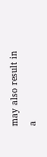may also result in a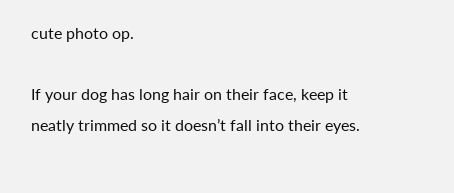cute photo op.

If your dog has long hair on their face, keep it neatly trimmed so it doesn’t fall into their eyes.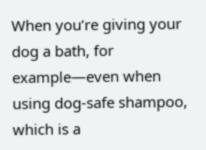When you’re giving your dog a bath, for example—even when using dog-safe shampoo, which is a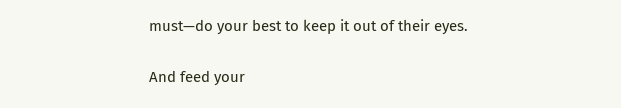must—do your best to keep it out of their eyes.

And feed your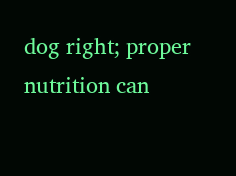dog right; proper nutrition can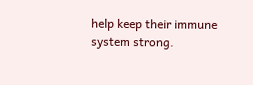help keep their immune system strong.